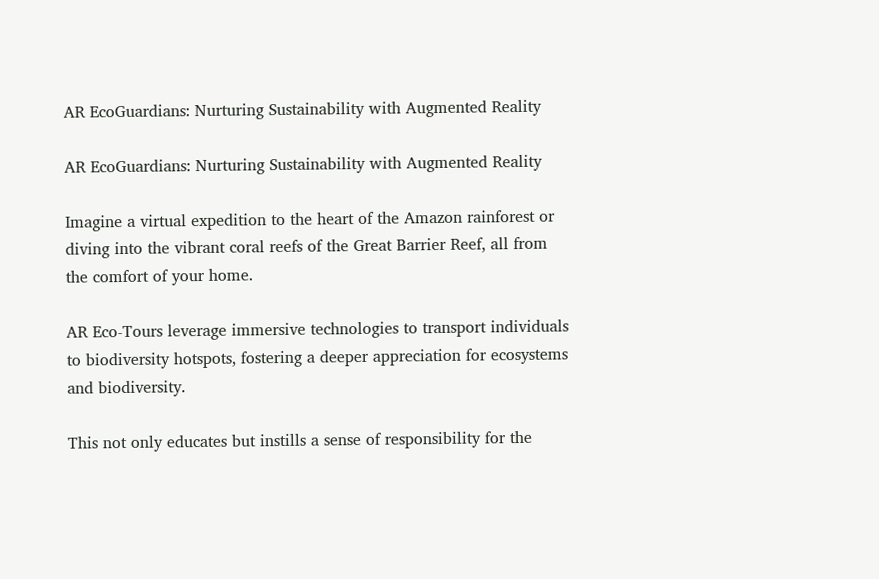AR EcoGuardians: Nurturing Sustainability with Augmented Reality

AR EcoGuardians: Nurturing Sustainability with Augmented Reality

Imagine a virtual expedition to the heart of the Amazon rainforest or diving into the vibrant coral reefs of the Great Barrier Reef, all from the comfort of your home.

AR Eco-Tours leverage immersive technologies to transport individuals to biodiversity hotspots, fostering a deeper appreciation for ecosystems and biodiversity.

This not only educates but instills a sense of responsibility for the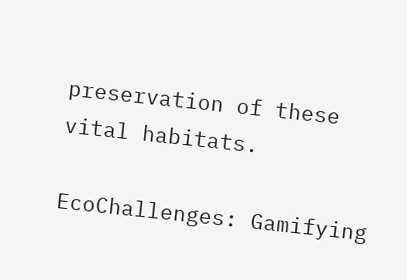preservation of these vital habitats.

EcoChallenges: Gamifying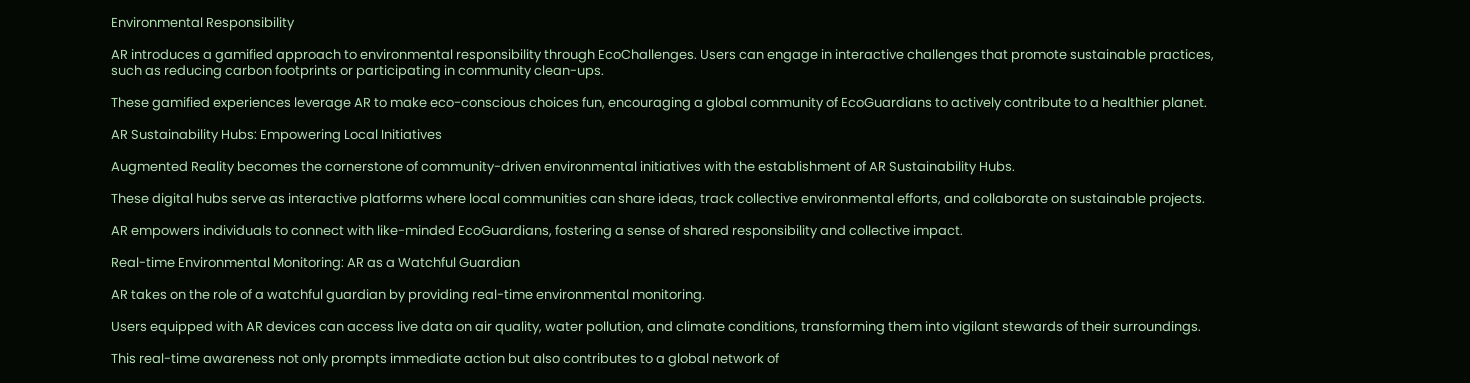Environmental Responsibility

AR introduces a gamified approach to environmental responsibility through EcoChallenges. Users can engage in interactive challenges that promote sustainable practices, such as reducing carbon footprints or participating in community clean-ups.

These gamified experiences leverage AR to make eco-conscious choices fun, encouraging a global community of EcoGuardians to actively contribute to a healthier planet.

AR Sustainability Hubs: Empowering Local Initiatives

Augmented Reality becomes the cornerstone of community-driven environmental initiatives with the establishment of AR Sustainability Hubs.

These digital hubs serve as interactive platforms where local communities can share ideas, track collective environmental efforts, and collaborate on sustainable projects.

AR empowers individuals to connect with like-minded EcoGuardians, fostering a sense of shared responsibility and collective impact.

Real-time Environmental Monitoring: AR as a Watchful Guardian

AR takes on the role of a watchful guardian by providing real-time environmental monitoring.

Users equipped with AR devices can access live data on air quality, water pollution, and climate conditions, transforming them into vigilant stewards of their surroundings.

This real-time awareness not only prompts immediate action but also contributes to a global network of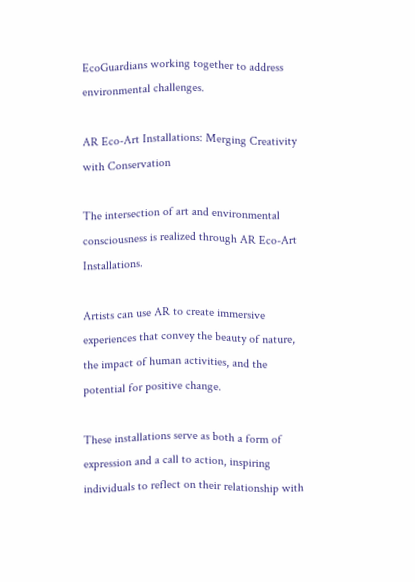EcoGuardians working together to address environmental challenges.

AR Eco-Art Installations: Merging Creativity with Conservation

The intersection of art and environmental consciousness is realized through AR Eco-Art Installations.

Artists can use AR to create immersive experiences that convey the beauty of nature, the impact of human activities, and the potential for positive change.

These installations serve as both a form of expression and a call to action, inspiring individuals to reflect on their relationship with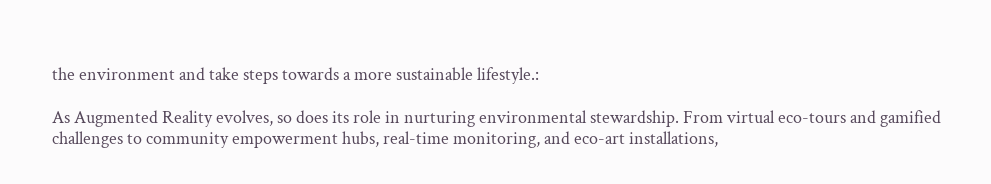the environment and take steps towards a more sustainable lifestyle.:

As Augmented Reality evolves, so does its role in nurturing environmental stewardship. From virtual eco-tours and gamified challenges to community empowerment hubs, real-time monitoring, and eco-art installations,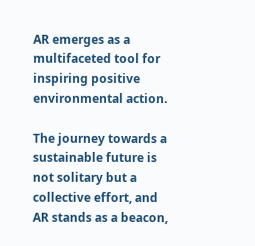AR emerges as a multifaceted tool for inspiring positive environmental action.

The journey towards a sustainable future is not solitary but a collective effort, and AR stands as a beacon,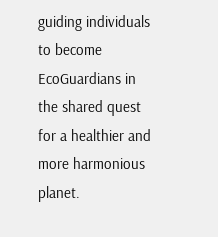guiding individuals to become EcoGuardians in the shared quest for a healthier and more harmonious planet.